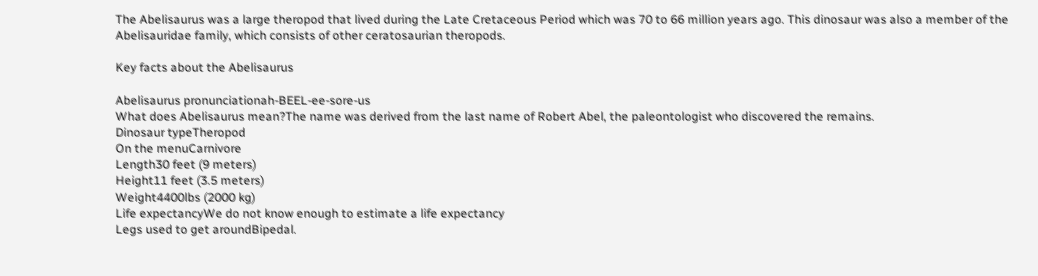The Abelisaurus was a large theropod that lived during the Late Cretaceous Period which was 70 to 66 million years ago. This dinosaur was also a member of the Abelisauridae family, which consists of other ceratosaurian theropods.

Key facts about the Abelisaurus

Abelisaurus pronunciationah-BEEL-ee-sore-us
What does Abelisaurus mean?The name was derived from the last name of Robert Abel, the paleontologist who discovered the remains.
Dinosaur typeTheropod
On the menuCarnivore
Length30 feet (9 meters)
Height11 feet (3.5 meters)
Weight4400lbs (2000 kg)
Life expectancyWe do not know enough to estimate a life expectancy
Legs used to get aroundBipedal.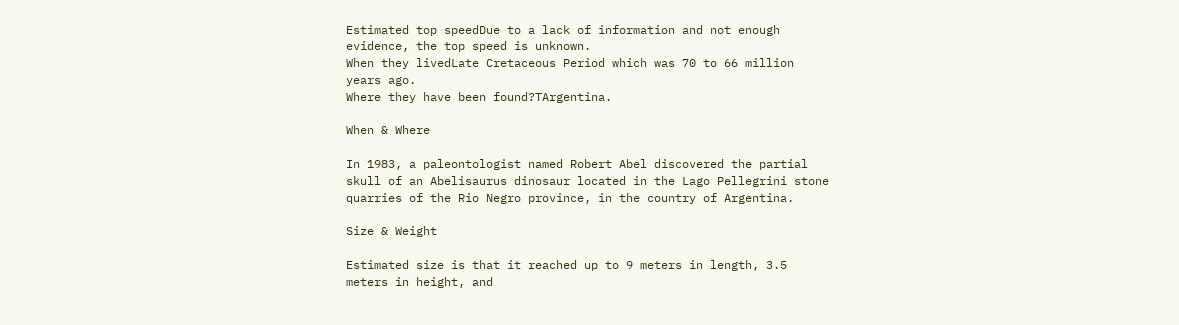Estimated top speedDue to a lack of information and not enough evidence, the top speed is unknown.
When they livedLate Cretaceous Period which was 70 to 66 million years ago.
Where they have been found?TArgentina.

When & Where

In 1983, a paleontologist named Robert Abel discovered the partial skull of an Abelisaurus dinosaur located in the Lago Pellegrini stone quarries of the Rio Negro province, in the country of Argentina.

Size & Weight

Estimated size is that it reached up to 9 meters in length, 3.5 meters in height, and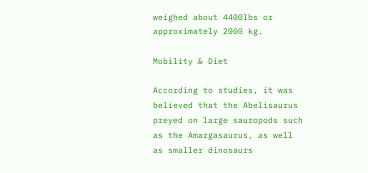weighed about 4400lbs or approximately 2000 kg.

Mobility & Diet

According to studies, it was believed that the Abelisaurus preyed on large sauropods such as the Amargasaurus, as well as smaller dinosaurs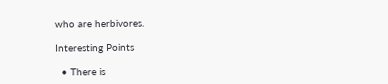who are herbivores.

Interesting Points

  • There is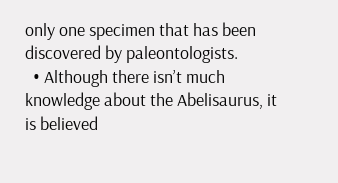only one specimen that has been discovered by paleontologists.
  • Although there isn’t much knowledge about the Abelisaurus, it is believed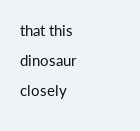that this dinosaur closely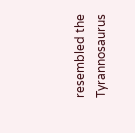resembled the Tyrannosaurus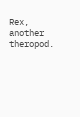Rex, another theropod.